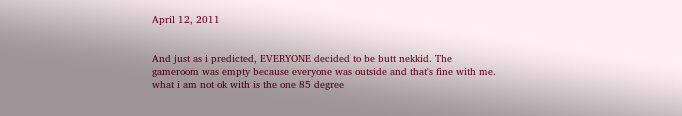April 12, 2011


And just as i predicted, EVERYONE decided to be butt nekkid. The gameroom was empty because everyone was outside and that's fine with me. what i am not ok with is the one 85 degree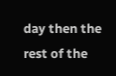day then the rest of the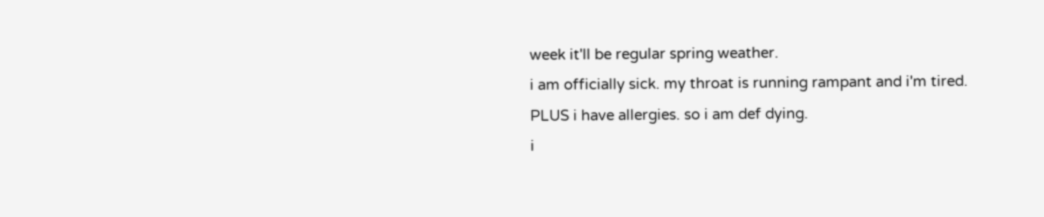week it'll be regular spring weather.
i am officially sick. my throat is running rampant and i'm tired. PLUS i have allergies. so i am def dying.
i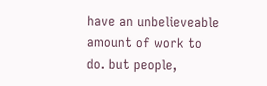have an unbelieveable amount of work to do. but people,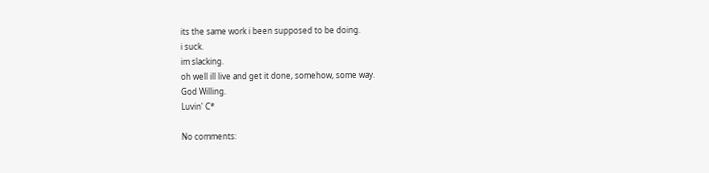its the same work i been supposed to be doing.
i suck.
im slacking.
oh well ill live and get it done, somehow, some way.
God Willing.
Luvin' C*

No comments: